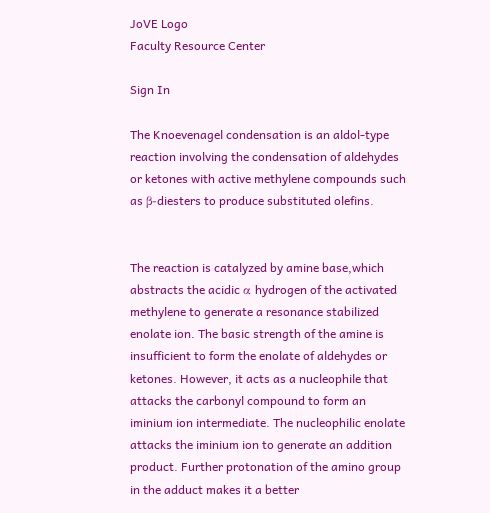JoVE Logo
Faculty Resource Center

Sign In

The Knoevenagel condensation is an aldol-type reaction involving the condensation of aldehydes or ketones with active methylene compounds such as β-diesters to produce substituted olefins.


The reaction is catalyzed by amine base,which abstracts the acidic α hydrogen of the activated methylene to generate a resonance stabilized enolate ion. The basic strength of the amine is insufficient to form the enolate of aldehydes or ketones. However, it acts as a nucleophile that attacks the carbonyl compound to form an iminium ion intermediate. The nucleophilic enolate attacks the iminium ion to generate an addition product. Further protonation of the amino group in the adduct makes it a better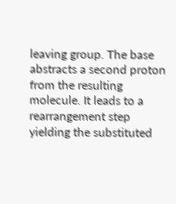leaving group. The base abstracts a second proton from the resulting molecule. It leads to a rearrangement step yielding the substituted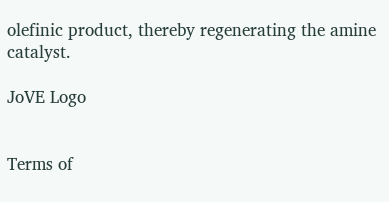olefinic product, thereby regenerating the amine catalyst.

JoVE Logo


Terms of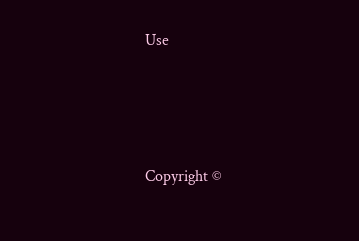Use





Copyright ©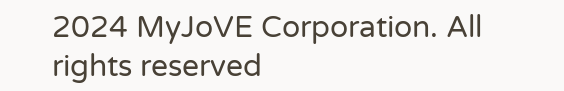2024 MyJoVE Corporation. All rights reserved